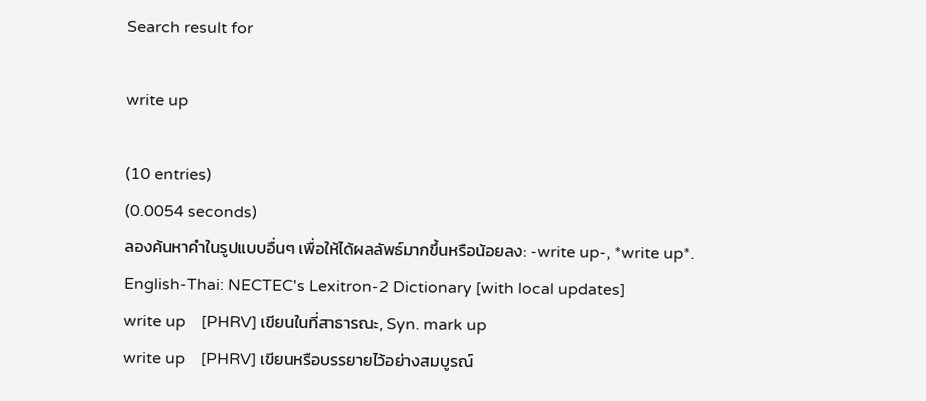Search result for

write up

(10 entries)
(0.0054 seconds)
ลองค้นหาคำในรูปแบบอื่นๆ เพื่อให้ได้ผลลัพธ์มากขึ้นหรือน้อยลง: -write up-, *write up*.
English-Thai: NECTEC's Lexitron-2 Dictionary [with local updates]
write up    [PHRV] เขียนในที่สาธารณะ, Syn. mark up
write up    [PHRV] เขียนหรือบรรยายไว้อย่างสมบูรณ์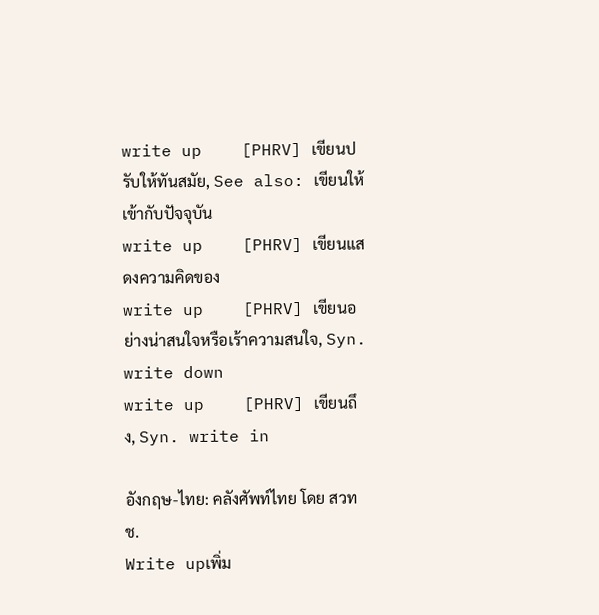write up    [PHRV] เขียนปรับให้ทันสมัย, See also: เขียนให้เข้ากับปัจจุบัน
write up    [PHRV] เขียนแสดงความคิดของ
write up    [PHRV] เขียนอย่างน่าสนใจหรือเร้าความสนใจ, Syn. write down
write up    [PHRV] เขียนถึง, Syn. write in

อังกฤษ-ไทย: คลังศัพท์ไทย โดย สวทช.
Write upเพิ่ม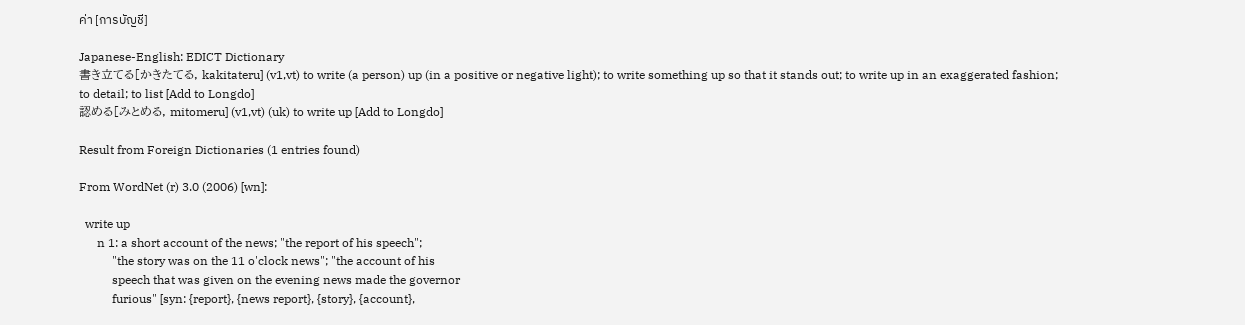ค่า [การบัญชี]

Japanese-English: EDICT Dictionary
書き立てる[かきたてる, kakitateru] (v1,vt) to write (a person) up (in a positive or negative light); to write something up so that it stands out; to write up in an exaggerated fashion; to detail; to list [Add to Longdo]
認める[みとめる, mitomeru] (v1,vt) (uk) to write up [Add to Longdo]

Result from Foreign Dictionaries (1 entries found)

From WordNet (r) 3.0 (2006) [wn]:

  write up
      n 1: a short account of the news; "the report of his speech";
           "the story was on the 11 o'clock news"; "the account of his
           speech that was given on the evening news made the governor
           furious" [syn: {report}, {news report}, {story}, {account},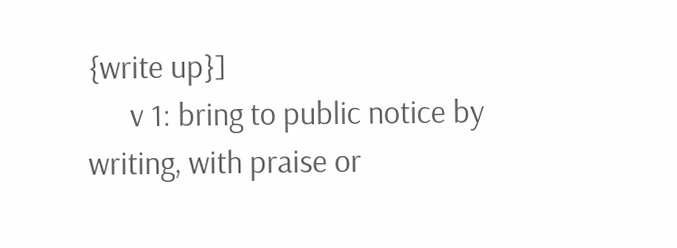{write up}]
      v 1: bring to public notice by writing, with praise or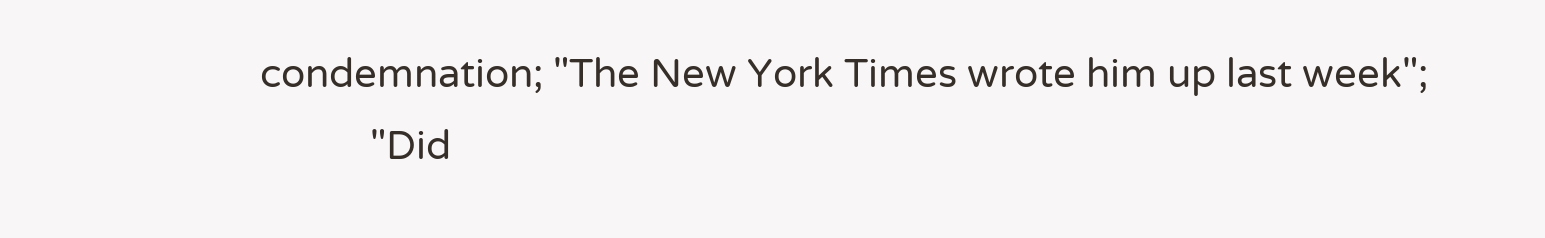condemnation; "The New York Times wrote him up last week";
           "Did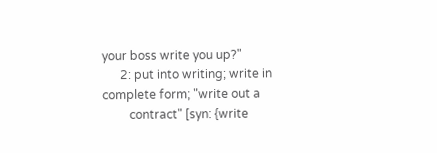your boss write you up?"
      2: put into writing; write in complete form; "write out a
         contract" [syn: {write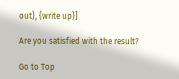out}, {write up}]

Are you satisfied with the result?

Go to Top